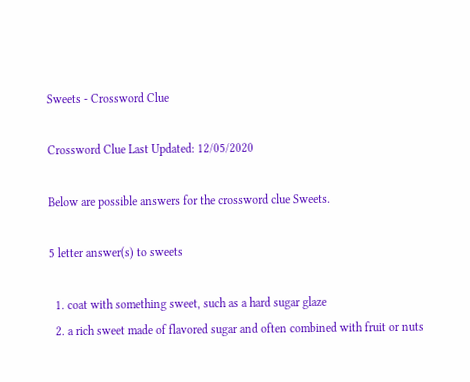Sweets - Crossword Clue

Crossword Clue Last Updated: 12/05/2020

Below are possible answers for the crossword clue Sweets.

5 letter answer(s) to sweets

  1. coat with something sweet, such as a hard sugar glaze
  2. a rich sweet made of flavored sugar and often combined with fruit or nuts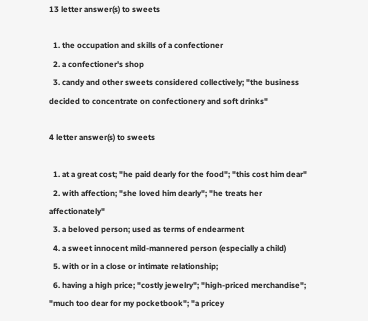13 letter answer(s) to sweets

  1. the occupation and skills of a confectioner
  2. a confectioner's shop
  3. candy and other sweets considered collectively; "the business decided to concentrate on confectionery and soft drinks"

4 letter answer(s) to sweets

  1. at a great cost; "he paid dearly for the food"; "this cost him dear"
  2. with affection; "she loved him dearly"; "he treats her affectionately"
  3. a beloved person; used as terms of endearment
  4. a sweet innocent mild-mannered person (especially a child)
  5. with or in a close or intimate relationship;
  6. having a high price; "costly jewelry"; "high-priced merchandise"; "much too dear for my pocketbook"; "a pricey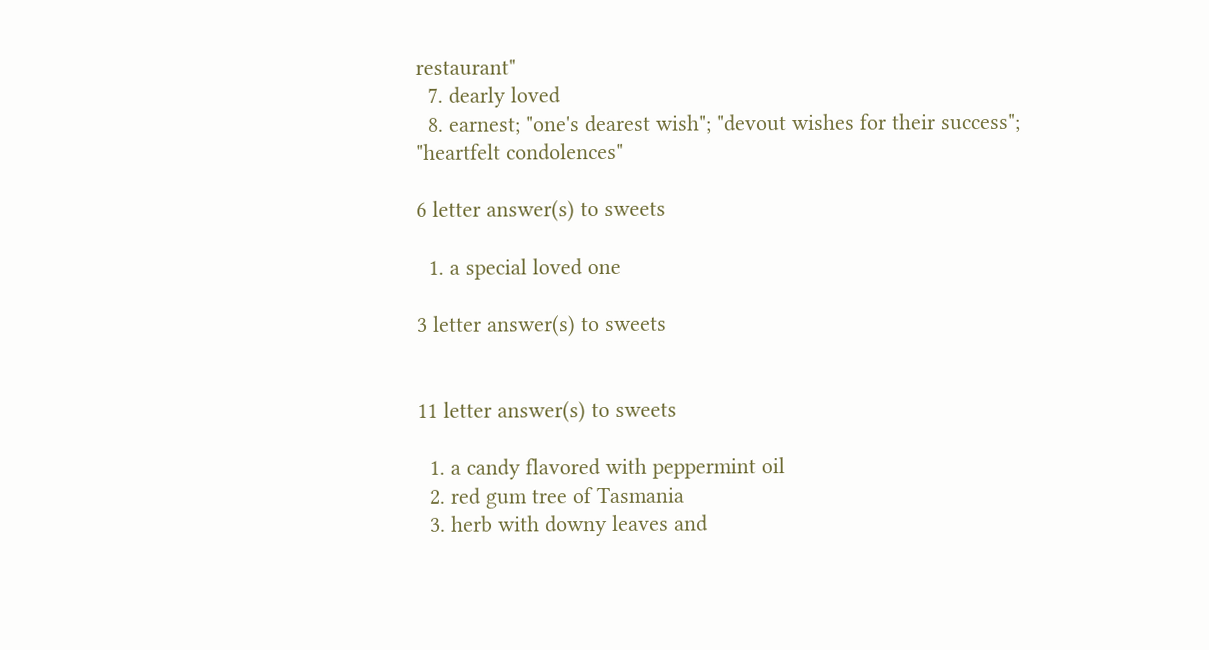restaurant"
  7. dearly loved
  8. earnest; "one's dearest wish"; "devout wishes for their success"; "heartfelt condolences"

6 letter answer(s) to sweets

  1. a special loved one

3 letter answer(s) to sweets


11 letter answer(s) to sweets

  1. a candy flavored with peppermint oil
  2. red gum tree of Tasmania
  3. herb with downy leaves and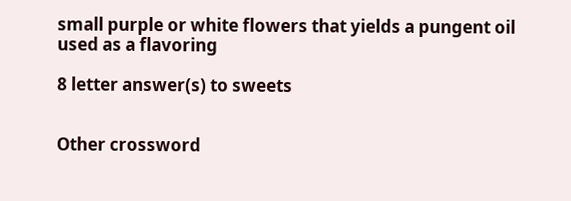small purple or white flowers that yields a pungent oil used as a flavoring

8 letter answer(s) to sweets


Other crossword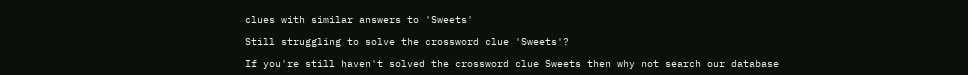clues with similar answers to 'Sweets'

Still struggling to solve the crossword clue 'Sweets'?

If you're still haven't solved the crossword clue Sweets then why not search our database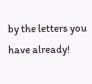by the letters you have already!